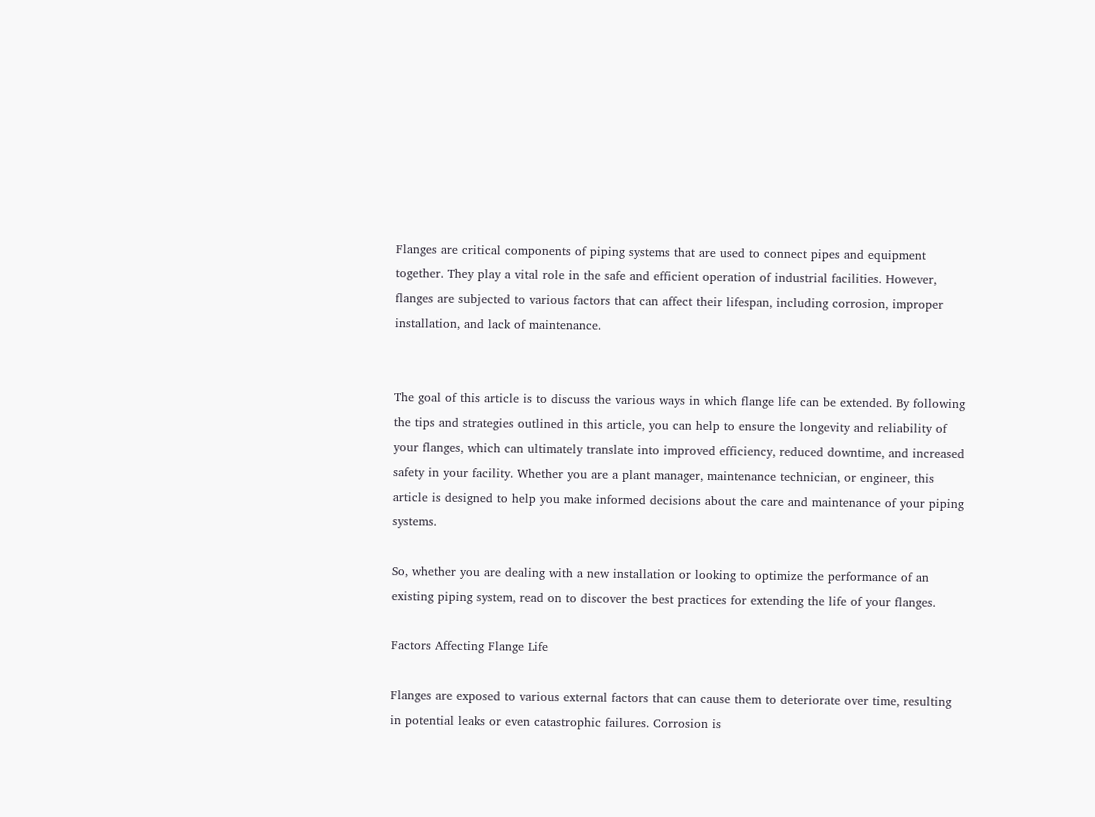Flanges are critical components of piping systems that are used to connect pipes and equipment together. They play a vital role in the safe and efficient operation of industrial facilities. However, flanges are subjected to various factors that can affect their lifespan, including corrosion, improper installation, and lack of maintenance.


The goal of this article is to discuss the various ways in which flange life can be extended. By following the tips and strategies outlined in this article, you can help to ensure the longevity and reliability of your flanges, which can ultimately translate into improved efficiency, reduced downtime, and increased safety in your facility. Whether you are a plant manager, maintenance technician, or engineer, this article is designed to help you make informed decisions about the care and maintenance of your piping systems.

So, whether you are dealing with a new installation or looking to optimize the performance of an existing piping system, read on to discover the best practices for extending the life of your flanges.

Factors Affecting Flange Life

Flanges are exposed to various external factors that can cause them to deteriorate over time, resulting in potential leaks or even catastrophic failures. Corrosion is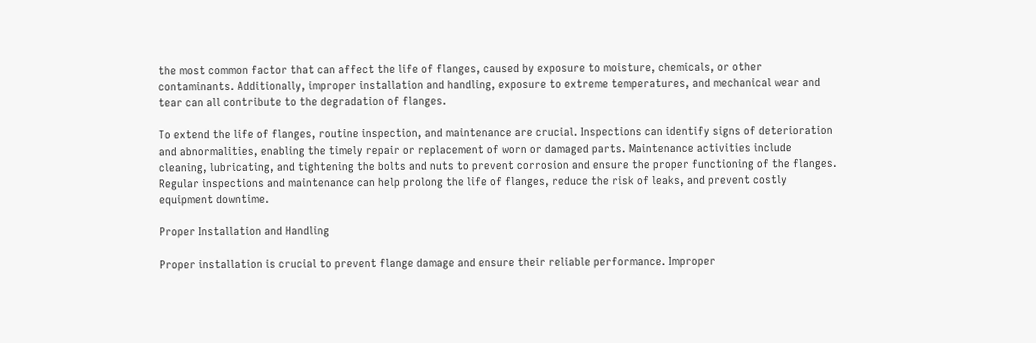the most common factor that can affect the life of flanges, caused by exposure to moisture, chemicals, or other contaminants. Additionally, improper installation and handling, exposure to extreme temperatures, and mechanical wear and tear can all contribute to the degradation of flanges.

To extend the life of flanges, routine inspection, and maintenance are crucial. Inspections can identify signs of deterioration and abnormalities, enabling the timely repair or replacement of worn or damaged parts. Maintenance activities include cleaning, lubricating, and tightening the bolts and nuts to prevent corrosion and ensure the proper functioning of the flanges. Regular inspections and maintenance can help prolong the life of flanges, reduce the risk of leaks, and prevent costly equipment downtime.

Proper Installation and Handling

Proper installation is crucial to prevent flange damage and ensure their reliable performance. Improper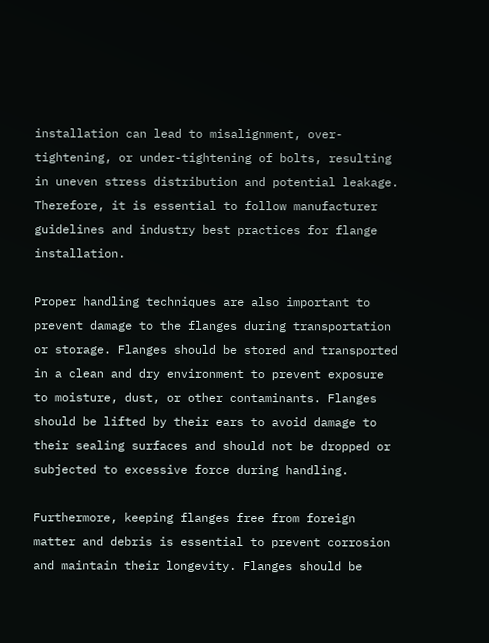installation can lead to misalignment, over-tightening, or under-tightening of bolts, resulting in uneven stress distribution and potential leakage. Therefore, it is essential to follow manufacturer guidelines and industry best practices for flange installation.

Proper handling techniques are also important to prevent damage to the flanges during transportation or storage. Flanges should be stored and transported in a clean and dry environment to prevent exposure to moisture, dust, or other contaminants. Flanges should be lifted by their ears to avoid damage to their sealing surfaces and should not be dropped or subjected to excessive force during handling.

Furthermore, keeping flanges free from foreign matter and debris is essential to prevent corrosion and maintain their longevity. Flanges should be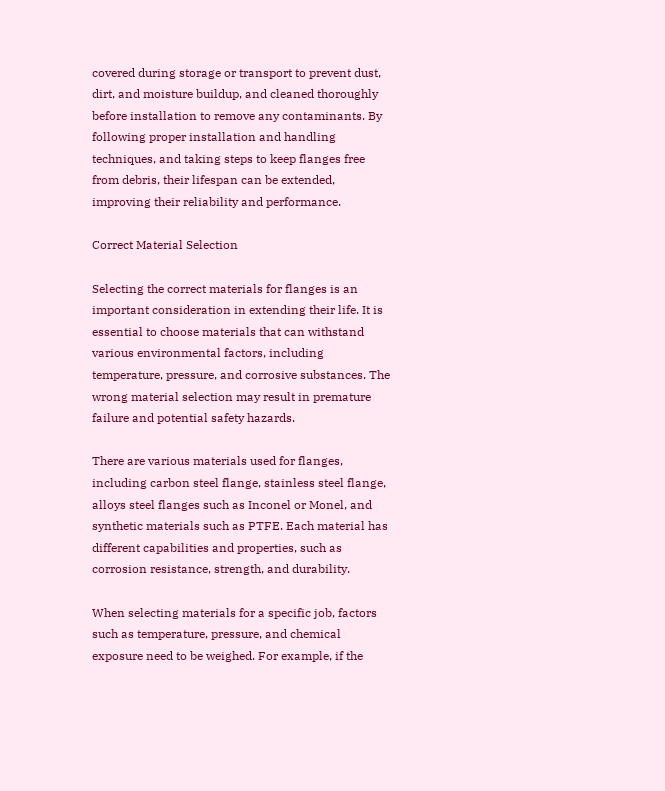covered during storage or transport to prevent dust, dirt, and moisture buildup, and cleaned thoroughly before installation to remove any contaminants. By following proper installation and handling techniques, and taking steps to keep flanges free from debris, their lifespan can be extended, improving their reliability and performance.

Correct Material Selection

Selecting the correct materials for flanges is an important consideration in extending their life. It is essential to choose materials that can withstand various environmental factors, including temperature, pressure, and corrosive substances. The wrong material selection may result in premature failure and potential safety hazards.

There are various materials used for flanges, including carbon steel flange, stainless steel flange, alloys steel flanges such as Inconel or Monel, and synthetic materials such as PTFE. Each material has different capabilities and properties, such as corrosion resistance, strength, and durability.

When selecting materials for a specific job, factors such as temperature, pressure, and chemical exposure need to be weighed. For example, if the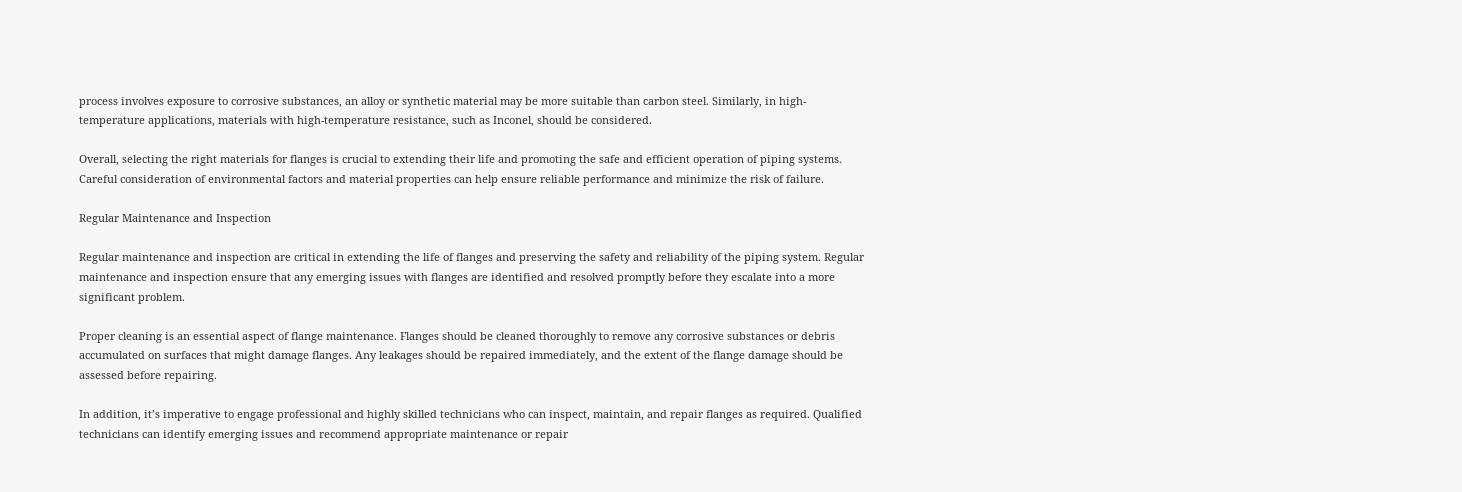process involves exposure to corrosive substances, an alloy or synthetic material may be more suitable than carbon steel. Similarly, in high-temperature applications, materials with high-temperature resistance, such as Inconel, should be considered.

Overall, selecting the right materials for flanges is crucial to extending their life and promoting the safe and efficient operation of piping systems. Careful consideration of environmental factors and material properties can help ensure reliable performance and minimize the risk of failure.

Regular Maintenance and Inspection

Regular maintenance and inspection are critical in extending the life of flanges and preserving the safety and reliability of the piping system. Regular maintenance and inspection ensure that any emerging issues with flanges are identified and resolved promptly before they escalate into a more significant problem.

Proper cleaning is an essential aspect of flange maintenance. Flanges should be cleaned thoroughly to remove any corrosive substances or debris accumulated on surfaces that might damage flanges. Any leakages should be repaired immediately, and the extent of the flange damage should be assessed before repairing.

In addition, it’s imperative to engage professional and highly skilled technicians who can inspect, maintain, and repair flanges as required. Qualified technicians can identify emerging issues and recommend appropriate maintenance or repair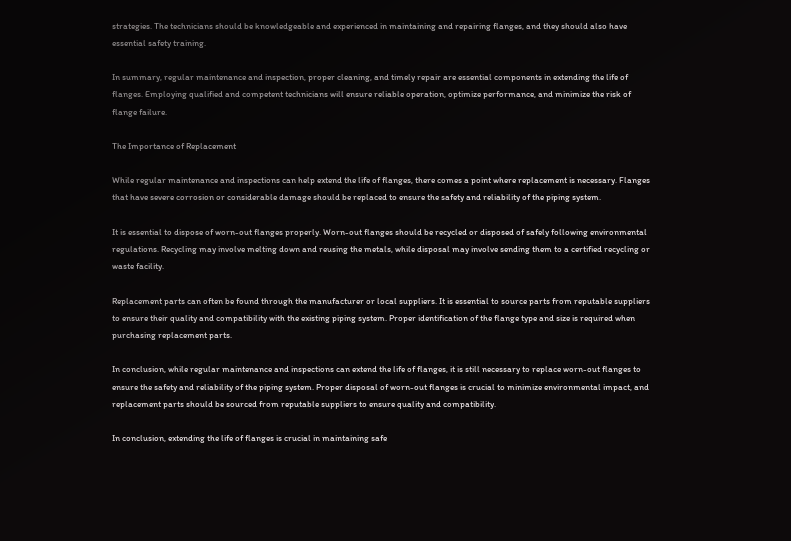strategies. The technicians should be knowledgeable and experienced in maintaining and repairing flanges, and they should also have essential safety training.

In summary, regular maintenance and inspection, proper cleaning, and timely repair are essential components in extending the life of flanges. Employing qualified and competent technicians will ensure reliable operation, optimize performance, and minimize the risk of flange failure.

The Importance of Replacement

While regular maintenance and inspections can help extend the life of flanges, there comes a point where replacement is necessary. Flanges that have severe corrosion or considerable damage should be replaced to ensure the safety and reliability of the piping system.

It is essential to dispose of worn-out flanges properly. Worn-out flanges should be recycled or disposed of safely following environmental regulations. Recycling may involve melting down and reusing the metals, while disposal may involve sending them to a certified recycling or waste facility.

Replacement parts can often be found through the manufacturer or local suppliers. It is essential to source parts from reputable suppliers to ensure their quality and compatibility with the existing piping system. Proper identification of the flange type and size is required when purchasing replacement parts.

In conclusion, while regular maintenance and inspections can extend the life of flanges, it is still necessary to replace worn-out flanges to ensure the safety and reliability of the piping system. Proper disposal of worn-out flanges is crucial to minimize environmental impact, and replacement parts should be sourced from reputable suppliers to ensure quality and compatibility.

In conclusion, extending the life of flanges is crucial in maintaining safe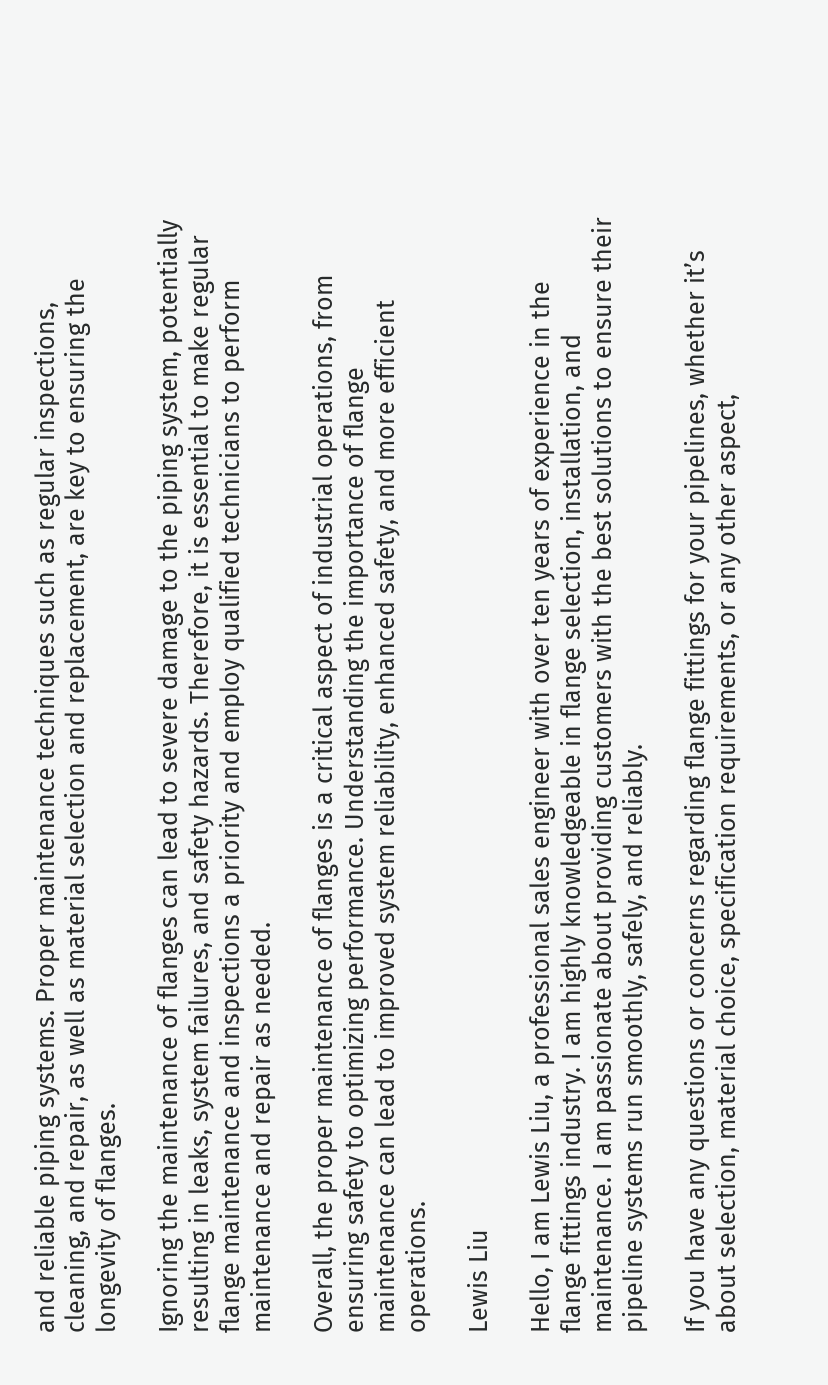and reliable piping systems. Proper maintenance techniques such as regular inspections, cleaning, and repair, as well as material selection and replacement, are key to ensuring the longevity of flanges.

Ignoring the maintenance of flanges can lead to severe damage to the piping system, potentially resulting in leaks, system failures, and safety hazards. Therefore, it is essential to make regular flange maintenance and inspections a priority and employ qualified technicians to perform maintenance and repair as needed.

Overall, the proper maintenance of flanges is a critical aspect of industrial operations, from ensuring safety to optimizing performance. Understanding the importance of flange maintenance can lead to improved system reliability, enhanced safety, and more efficient operations.

Lewis Liu

Hello, I am Lewis Liu, a professional sales engineer with over ten years of experience in the flange fittings industry. I am highly knowledgeable in flange selection, installation, and maintenance. I am passionate about providing customers with the best solutions to ensure their pipeline systems run smoothly, safely, and reliably.

If you have any questions or concerns regarding flange fittings for your pipelines, whether it’s about selection, material choice, specification requirements, or any other aspect,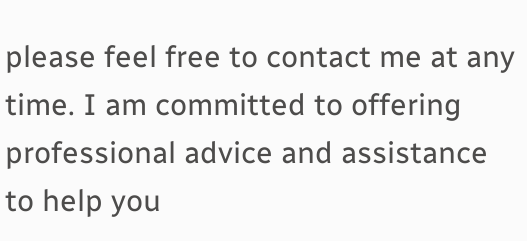please feel free to contact me at any time. I am committed to offering professional advice and assistance to help you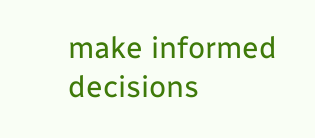make informed decisions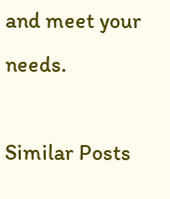and meet your needs.

Similar Posts